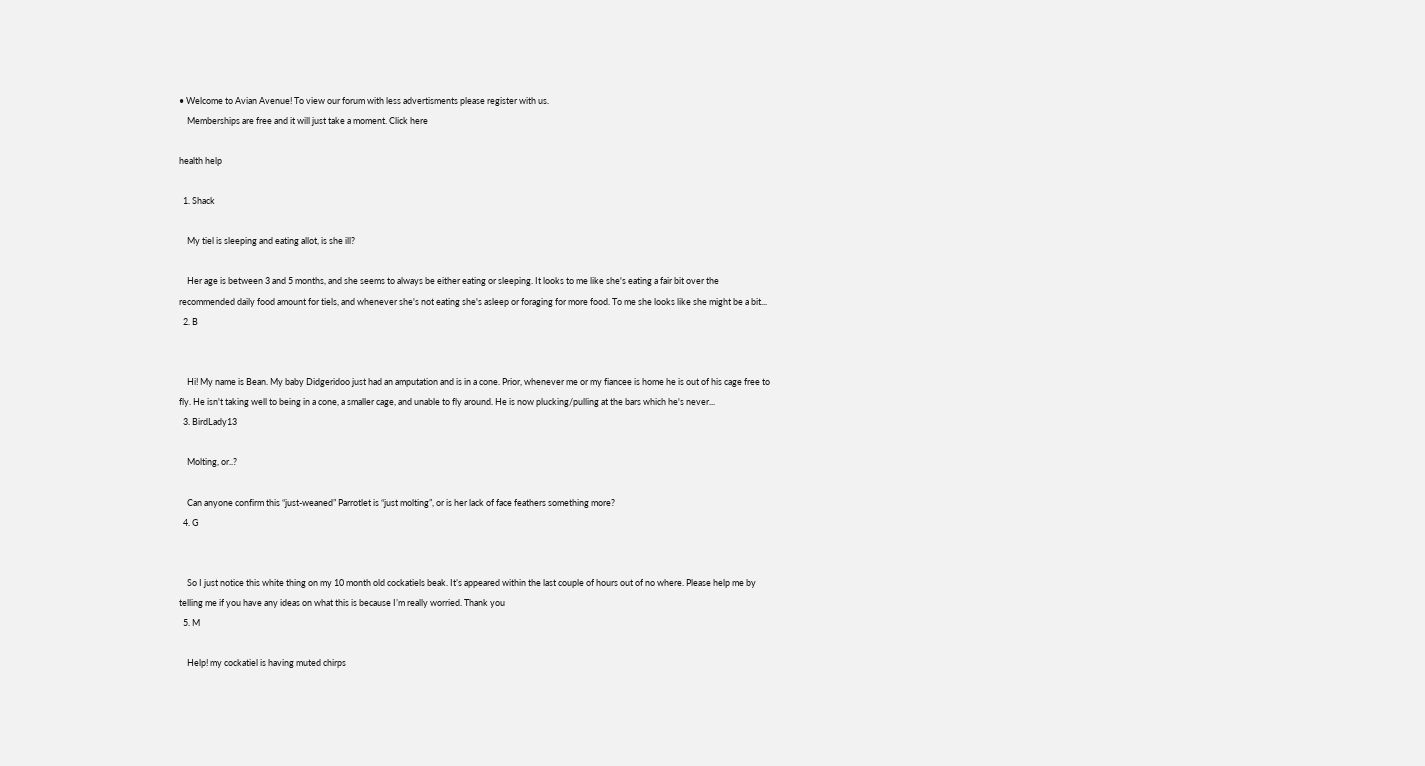• Welcome to Avian Avenue! To view our forum with less advertisments please register with us.
    Memberships are free and it will just take a moment. Click here

health help

  1. Shack

    My tiel is sleeping and eating allot, is she ill?

    Her age is between 3 and 5 months, and she seems to always be either eating or sleeping. It looks to me like she's eating a fair bit over the recommended daily food amount for tiels, and whenever she's not eating she's asleep or foraging for more food. To me she looks like she might be a bit...
  2. B


    Hi! My name is Bean. My baby Didgeridoo just had an amputation and is in a cone. Prior, whenever me or my fiancee is home he is out of his cage free to fly. He isn't taking well to being in a cone, a smaller cage, and unable to fly around. He is now plucking/pulling at the bars which he's never...
  3. BirdLady13

    Molting, or..?

    Can anyone confirm this “just-weaned” Parrotlet is “just molting”, or is her lack of face feathers something more?
  4. G


    So I just notice this white thing on my 10 month old cockatiels beak. It’s appeared within the last couple of hours out of no where. Please help me by telling me if you have any ideas on what this is because I’m really worried. Thank you
  5. M

    Help! my cockatiel is having muted chirps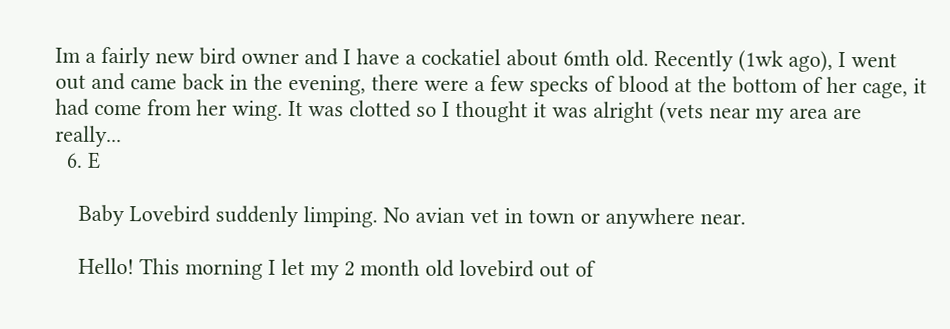Im a fairly new bird owner and I have a cockatiel about 6mth old. Recently (1wk ago), I went out and came back in the evening, there were a few specks of blood at the bottom of her cage, it had come from her wing. It was clotted so I thought it was alright (vets near my area are really...
  6. E

    Baby Lovebird suddenly limping. No avian vet in town or anywhere near.

    Hello! This morning I let my 2 month old lovebird out of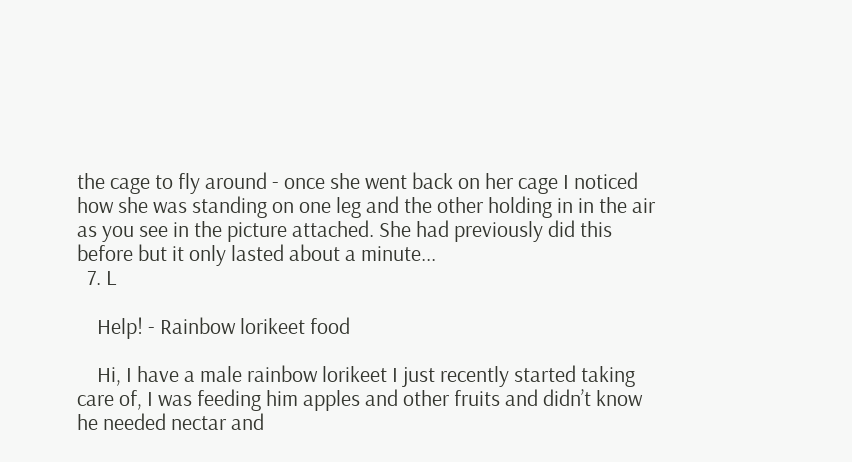the cage to fly around - once she went back on her cage I noticed how she was standing on one leg and the other holding in in the air as you see in the picture attached. She had previously did this before but it only lasted about a minute...
  7. L

    Help! - Rainbow lorikeet food

    Hi, I have a male rainbow lorikeet I just recently started taking care of, I was feeding him apples and other fruits and didn’t know he needed nectar and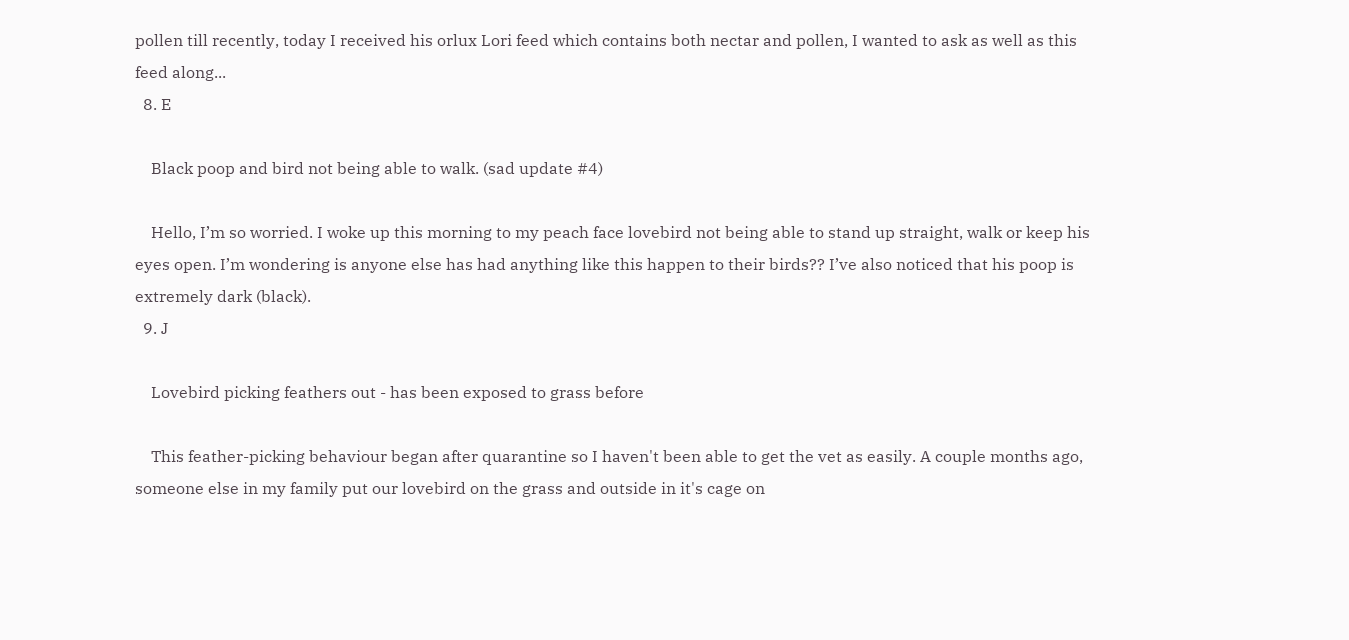pollen till recently, today I received his orlux Lori feed which contains both nectar and pollen, I wanted to ask as well as this feed along...
  8. E

    Black poop and bird not being able to walk. (sad update #4)

    Hello, I’m so worried. I woke up this morning to my peach face lovebird not being able to stand up straight, walk or keep his eyes open. I’m wondering is anyone else has had anything like this happen to their birds?? I’ve also noticed that his poop is extremely dark (black).
  9. J

    Lovebird picking feathers out - has been exposed to grass before

    This feather-picking behaviour began after quarantine so I haven't been able to get the vet as easily. A couple months ago, someone else in my family put our lovebird on the grass and outside in it's cage on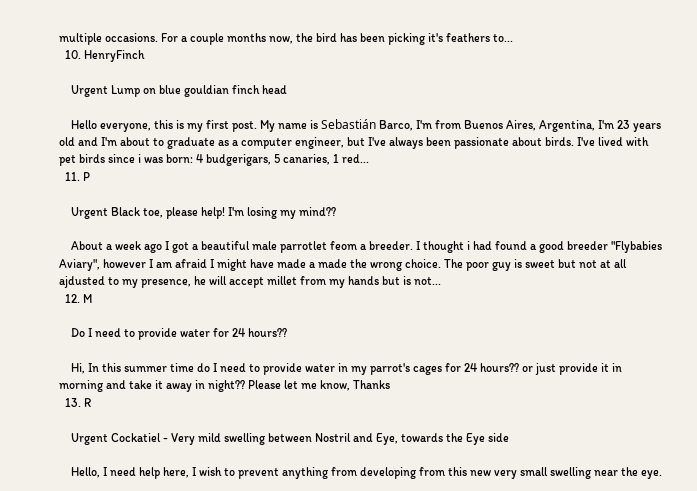multiple occasions. For a couple months now, the bird has been picking it's feathers to...
  10. HenryFinch

    Urgent Lump on blue gouldian finch head

    Hello everyone, this is my first post. My name is Sebastián Barco, I'm from Buenos Aires, Argentina, I'm 23 years old and I'm about to graduate as a computer engineer, but I've always been passionate about birds. I've lived with pet birds since i was born: 4 budgerigars, 5 canaries, 1 red...
  11. P

    Urgent Black toe, please help! I'm losing my mind??

    About a week ago I got a beautiful male parrotlet feom a breeder. I thought i had found a good breeder "Flybabies Aviary", however I am afraid I might have made a made the wrong choice. The poor guy is sweet but not at all ajdusted to my presence, he will accept millet from my hands but is not...
  12. M

    Do I need to provide water for 24 hours??

    Hi, In this summer time do I need to provide water in my parrot's cages for 24 hours?? or just provide it in morning and take it away in night?? Please let me know, Thanks
  13. R

    Urgent Cockatiel - Very mild swelling between Nostril and Eye, towards the Eye side

    Hello, I need help here, I wish to prevent anything from developing from this new very small swelling near the eye.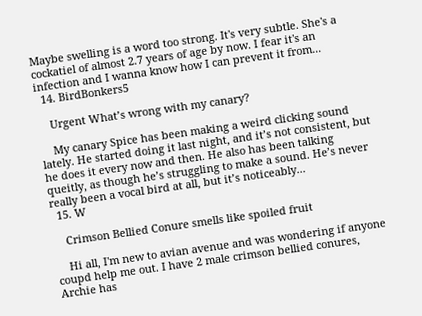Maybe swelling is a word too strong. It's very subtle. She's a cockatiel of almost 2.7 years of age by now. I fear it's an infection and I wanna know how I can prevent it from...
  14. BirdBonkers5

    Urgent What’s wrong with my canary?

    My canary Spice has been making a weird clicking sound lately. He started doing it last night, and it’s not consistent, but he does it every now and then. He also has been talking queitly, as though he’s struggling to make a sound. He’s never really been a vocal bird at all, but it’s noticeably...
  15. W

    Crimson Bellied Conure smells like spoiled fruit

    Hi all, I'm new to avian avenue and was wondering if anyone coupd help me out. I have 2 male crimson bellied conures, Archie has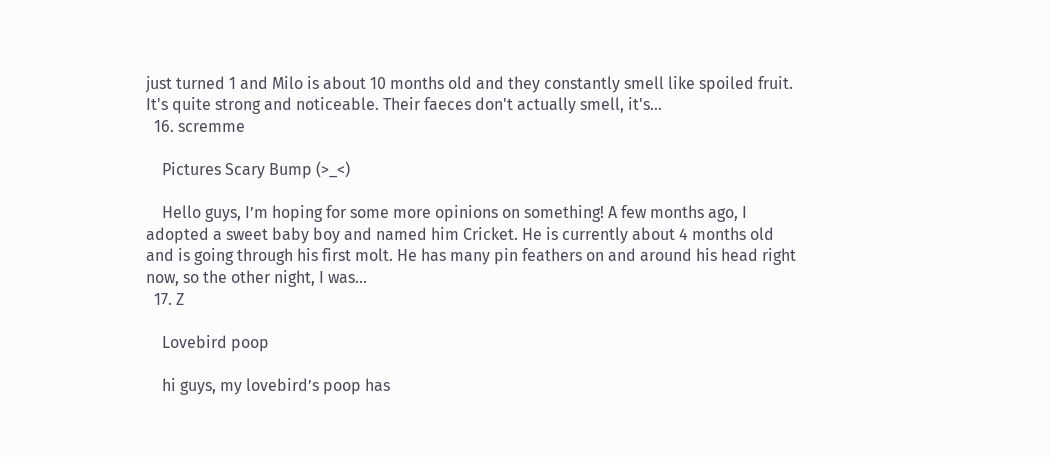just turned 1 and Milo is about 10 months old and they constantly smell like spoiled fruit. It's quite strong and noticeable. Their faeces don't actually smell, it's...
  16. scremme

    Pictures Scary Bump (>_<)

    Hello guys, I’m hoping for some more opinions on something! A few months ago, I adopted a sweet baby boy and named him Cricket. He is currently about 4 months old and is going through his first molt. He has many pin feathers on and around his head right now, so the other night, I was...
  17. Z

    Lovebird poop

    hi guys, my lovebird’s poop has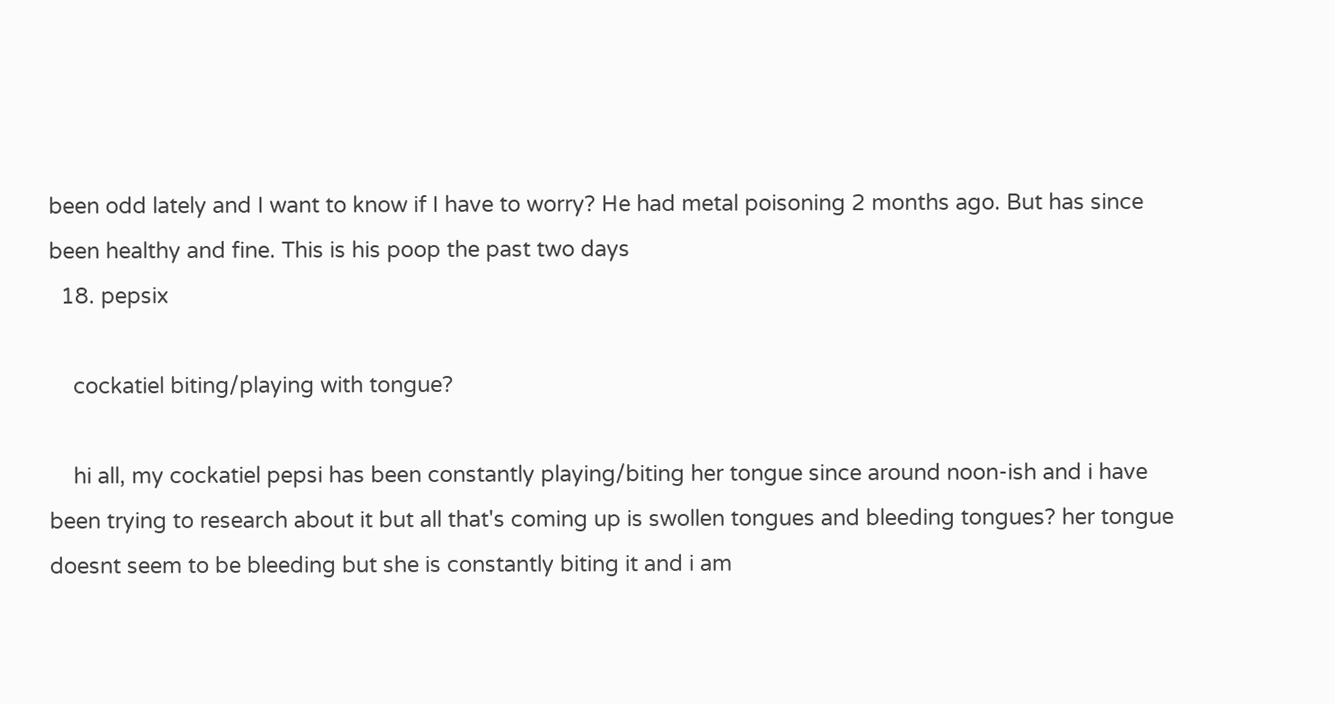been odd lately and I want to know if I have to worry? He had metal poisoning 2 months ago. But has since been healthy and fine. This is his poop the past two days
  18. pepsix

    cockatiel biting/playing with tongue?

    hi all, my cockatiel pepsi has been constantly playing/biting her tongue since around noon-ish and i have been trying to research about it but all that's coming up is swollen tongues and bleeding tongues? her tongue doesnt seem to be bleeding but she is constantly biting it and i am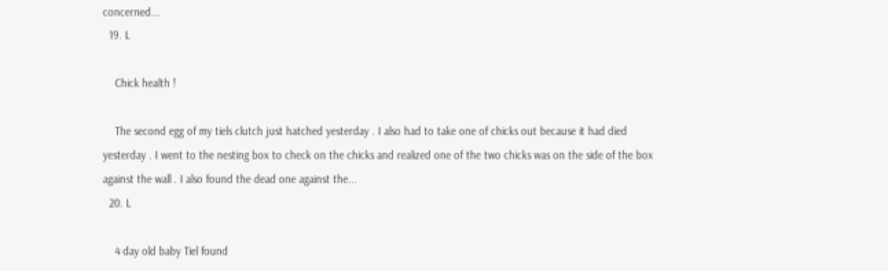concerned...
  19. L

    Chick health !

    The second egg of my tiels clutch just hatched yesterday . I also had to take one of chicks out because it had died yesterday . I went to the nesting box to check on the chicks and realized one of the two chicks was on the side of the box against the wall . I also found the dead one against the...
  20. L

    4 day old baby Tiel found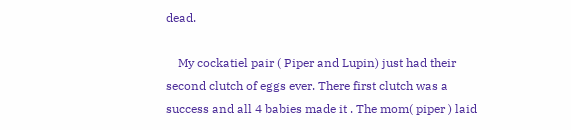dead.

    My cockatiel pair ( Piper and Lupin) just had their second clutch of eggs ever. There first clutch was a success and all 4 babies made it . The mom( piper ) laid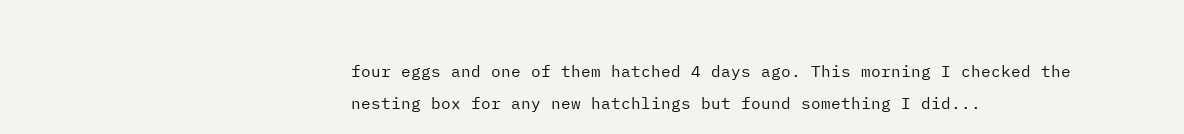four eggs and one of them hatched 4 days ago. This morning I checked the nesting box for any new hatchlings but found something I did...